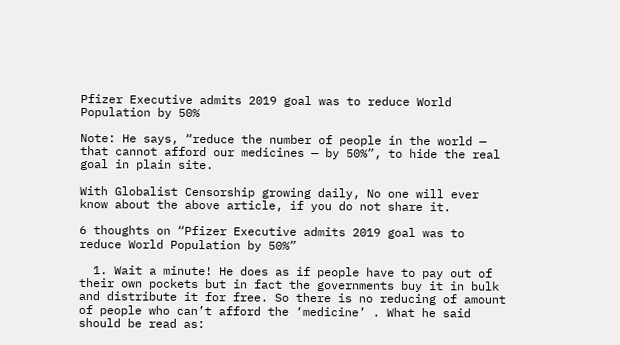Pfizer Executive admits 2019 goal was to reduce World Population by 50%

Note: He says, “reduce the number of people in the world — that cannot afford our medicines — by 50%”, to hide the real goal in plain site.

With Globalist Censorship growing daily, No one will ever know about the above article, if you do not share it.

6 thoughts on “Pfizer Executive admits 2019 goal was to reduce World Population by 50%”

  1. Wait a minute! He does as if people have to pay out of their own pockets but in fact the governments buy it in bulk and distribute it for free. So there is no reducing of amount of people who can’t afford the ‘medicine’ . What he said should be read as: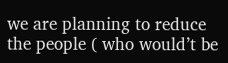we are planning to reduce the people ( who would’t be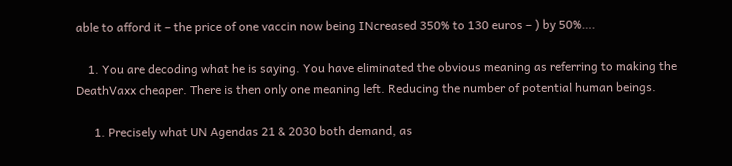able to afford it – the price of one vaccin now being INcreased 350% to 130 euros – ) by 50%….

    1. You are decoding what he is saying. You have eliminated the obvious meaning as referring to making the DeathVaxx cheaper. There is then only one meaning left. Reducing the number of potential human beings.

      1. Precisely what UN Agendas 21 & 2030 both demand, as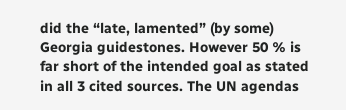did the “late, lamented” (by some) Georgia guidestones. However 50 % is far short of the intended goal as stated in all 3 cited sources. The UN agendas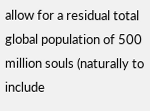allow for a residual total global population of 500 million souls (naturally to include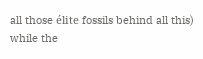all those élite fossils behind all this) while the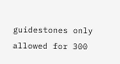guidestones only allowed for 300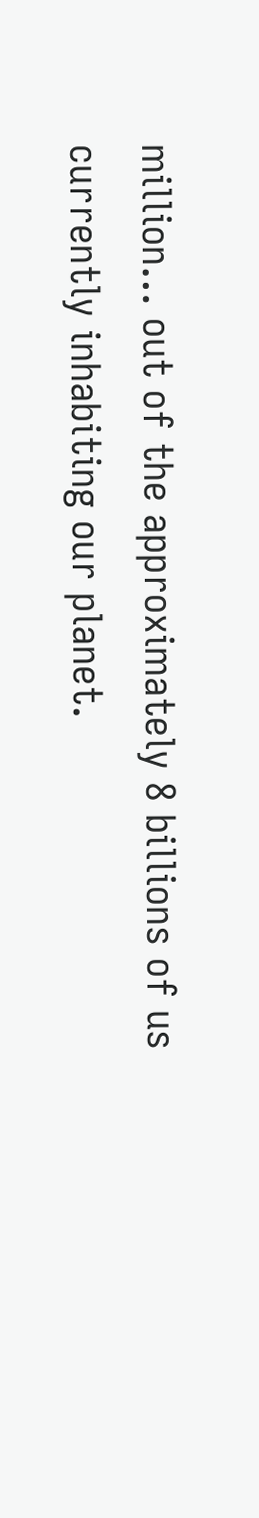million… out of the approximately 8 billions of us currently inhabiting our planet.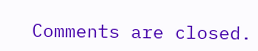Comments are closed.